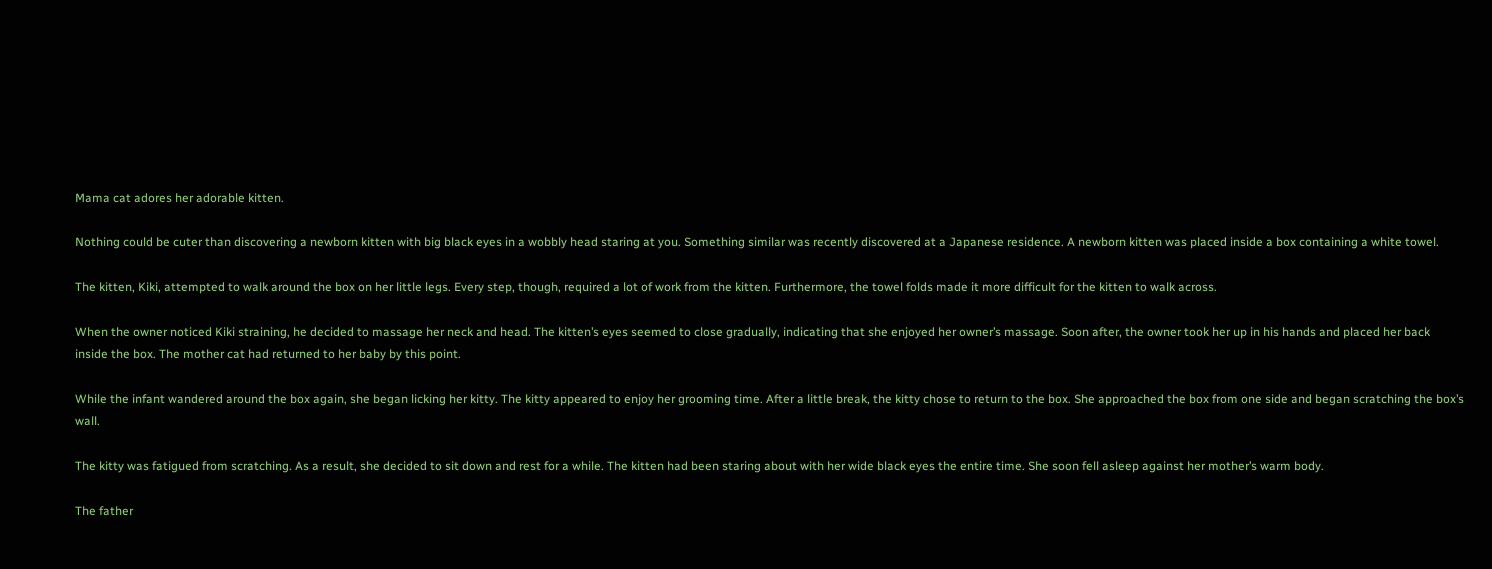Mama cat adores her adorable kitten.

Nothing could be cuter than discovering a newborn kitten with big black eyes in a wobbly head staring at you. Something similar was recently discovered at a Japanese residence. A newborn kitten was placed inside a box containing a white towel.

The kitten, Kiki, attempted to walk around the box on her little legs. Every step, though, required a lot of work from the kitten. Furthermore, the towel folds made it more difficult for the kitten to walk across.

When the owner noticed Kiki straining, he decided to massage her neck and head. The kitten’s eyes seemed to close gradually, indicating that she enjoyed her owner’s massage. Soon after, the owner took her up in his hands and placed her back inside the box. The mother cat had returned to her baby by this point.

While the infant wandered around the box again, she began licking her kitty. The kitty appeared to enjoy her grooming time. After a little break, the kitty chose to return to the box. She approached the box from one side and began scratching the box’s wall.

The kitty was fatigued from scratching. As a result, she decided to sit down and rest for a while. The kitten had been staring about with her wide black eyes the entire time. She soon fell asleep against her mother’s warm body.

The father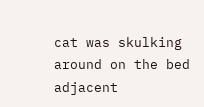cat was skulking around on the bed adjacent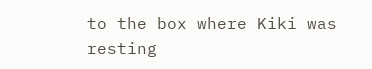to the box where Kiki was resting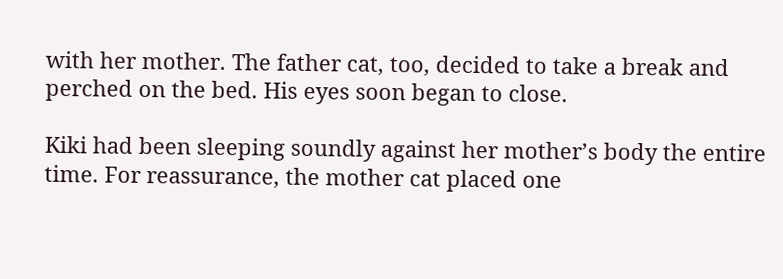with her mother. The father cat, too, decided to take a break and perched on the bed. His eyes soon began to close.

Kiki had been sleeping soundly against her mother’s body the entire time. For reassurance, the mother cat placed one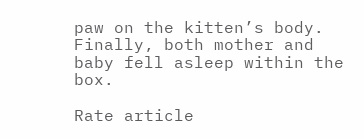paw on the kitten’s body. Finally, both mother and baby fell asleep within the box.

Rate article